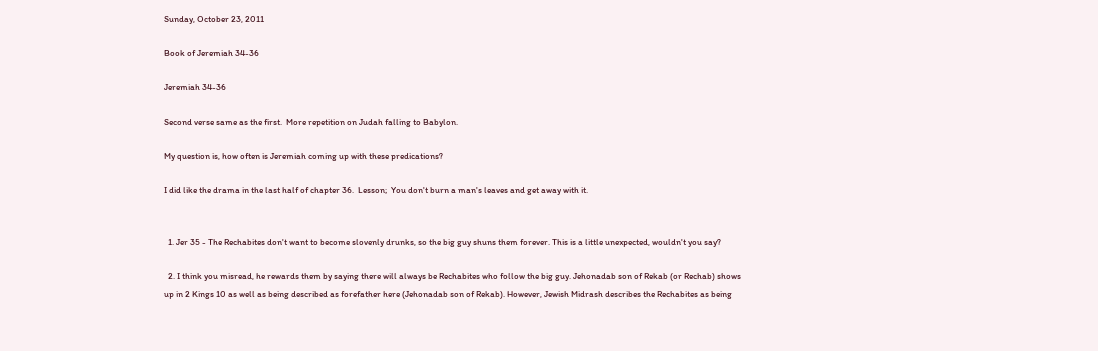Sunday, October 23, 2011

Book of Jeremiah 34-36

Jeremiah 34-36

Second verse same as the first.  More repetition on Judah falling to Babylon.

My question is, how often is Jeremiah coming up with these predications?

I did like the drama in the last half of chapter 36.  Lesson;  You don't burn a man's leaves and get away with it.


  1. Jer 35 - The Rechabites don't want to become slovenly drunks, so the big guy shuns them forever. This is a little unexpected, wouldn't you say?

  2. I think you misread, he rewards them by saying there will always be Rechabites who follow the big guy. Jehonadab son of Rekab (or Rechab) shows up in 2 Kings 10 as well as being described as forefather here (Jehonadab son of Rekab). However, Jewish Midrash describes the Rechabites as being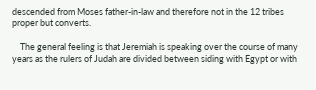descended from Moses father-in-law and therefore not in the 12 tribes proper but converts.

    The general feeling is that Jeremiah is speaking over the course of many years as the rulers of Judah are divided between siding with Egypt or with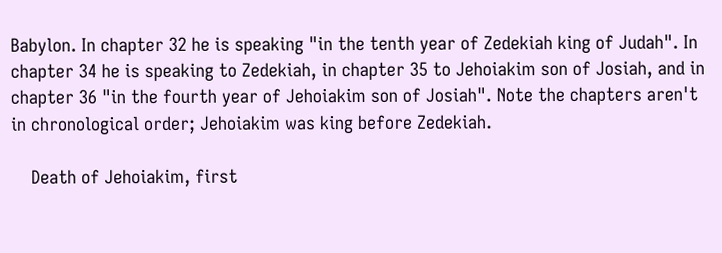Babylon. In chapter 32 he is speaking "in the tenth year of Zedekiah king of Judah". In chapter 34 he is speaking to Zedekiah, in chapter 35 to Jehoiakim son of Josiah, and in chapter 36 "in the fourth year of Jehoiakim son of Josiah". Note the chapters aren't in chronological order; Jehoiakim was king before Zedekiah.

    Death of Jehoiakim, first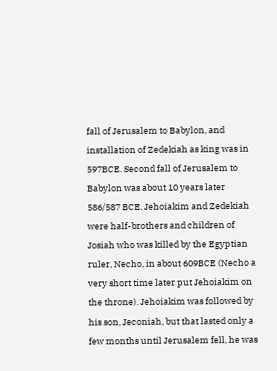fall of Jerusalem to Babylon, and installation of Zedekiah as king was in 597BCE. Second fall of Jerusalem to Babylon was about 10 years later 586/587 BCE. Jehoiakim and Zedekiah were half-brothers and children of Josiah who was killed by the Egyptian ruler, Necho, in about 609BCE (Necho a very short time later put Jehoiakim on the throne). Jehoiakim was followed by his son, Jeconiah, but that lasted only a few months until Jerusalem fell, he was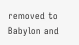removed to Babylon and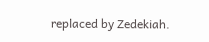replaced by Zedekiah.